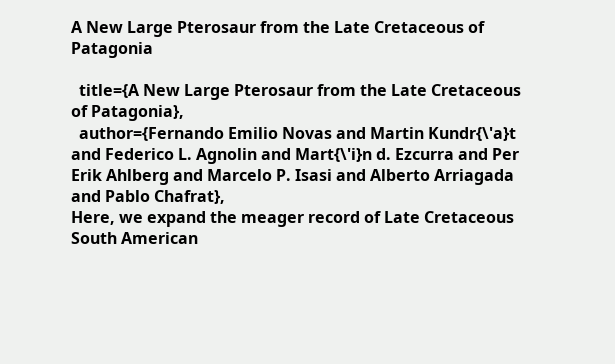A New Large Pterosaur from the Late Cretaceous of Patagonia

  title={A New Large Pterosaur from the Late Cretaceous of Patagonia},
  author={Fernando Emilio Novas and Martin Kundr{\'a}t and Federico L. Agnolin and Mart{\'i}n d. Ezcurra and Per Erik Ahlberg and Marcelo P. Isasi and Alberto Arriagada and Pablo Chafrat},
Here, we expand the meager record of Late Cretaceous South American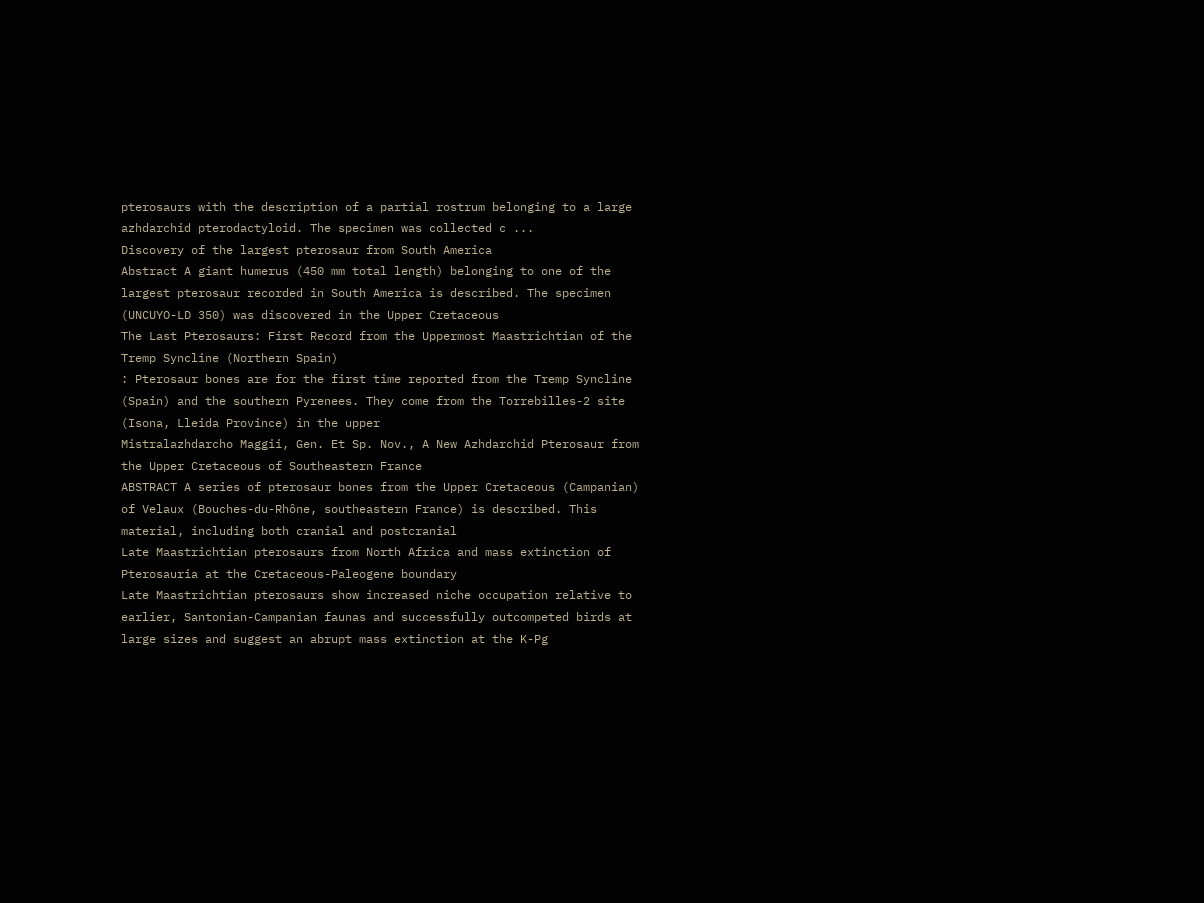pterosaurs with the description of a partial rostrum belonging to a large azhdarchid pterodactyloid. The specimen was collected c ...
Discovery of the largest pterosaur from South America
Abstract A giant humerus (450 mm total length) belonging to one of the largest pterosaur recorded in South America is described. The specimen (UNCUYO-LD 350) was discovered in the Upper Cretaceous
The Last Pterosaurs: First Record from the Uppermost Maastrichtian of the Tremp Syncline (Northern Spain)
: Pterosaur bones are for the first time reported from the Tremp Syncline (Spain) and the southern Pyrenees. They come from the Torrebilles-2 site (Isona, Lleida Province) in the upper
Mistralazhdarcho Maggii, Gen. Et Sp. Nov., A New Azhdarchid Pterosaur from the Upper Cretaceous of Southeastern France
ABSTRACT A series of pterosaur bones from the Upper Cretaceous (Campanian) of Velaux (Bouches-du-Rhône, southeastern France) is described. This material, including both cranial and postcranial
Late Maastrichtian pterosaurs from North Africa and mass extinction of Pterosauria at the Cretaceous-Paleogene boundary
Late Maastrichtian pterosaurs show increased niche occupation relative to earlier, Santonian-Campanian faunas and successfully outcompeted birds at large sizes and suggest an abrupt mass extinction at the K-Pg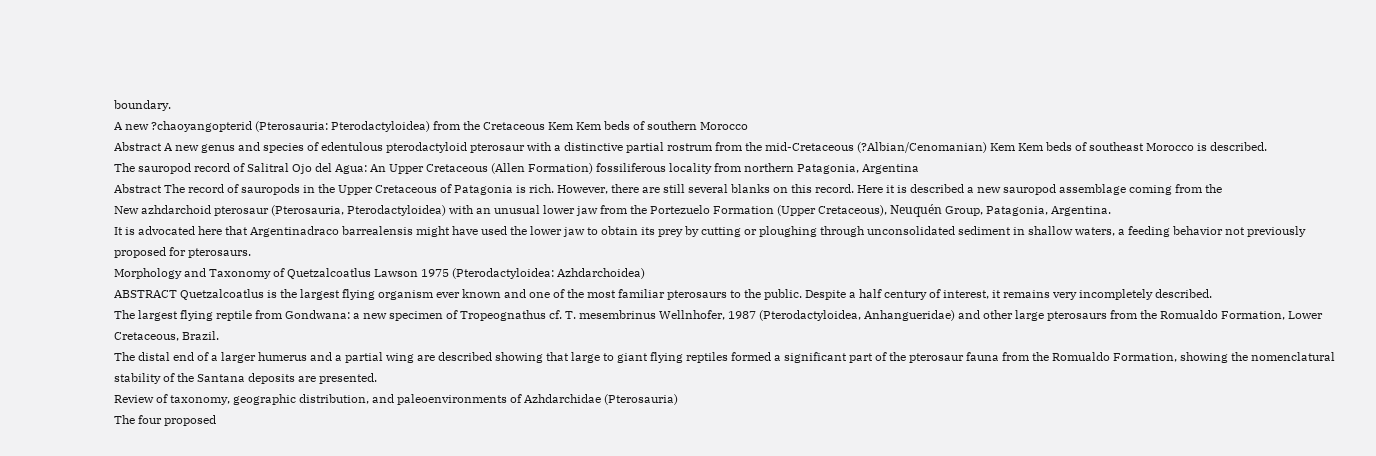boundary.
A new ?chaoyangopterid (Pterosauria: Pterodactyloidea) from the Cretaceous Kem Kem beds of southern Morocco
Abstract A new genus and species of edentulous pterodactyloid pterosaur with a distinctive partial rostrum from the mid-Cretaceous (?Albian/Cenomanian) Kem Kem beds of southeast Morocco is described.
The sauropod record of Salitral Ojo del Agua: An Upper Cretaceous (Allen Formation) fossiliferous locality from northern Patagonia, Argentina
Abstract The record of sauropods in the Upper Cretaceous of Patagonia is rich. However, there are still several blanks on this record. Here it is described a new sauropod assemblage coming from the
New azhdarchoid pterosaur (Pterosauria, Pterodactyloidea) with an unusual lower jaw from the Portezuelo Formation (Upper Cretaceous), Neuquén Group, Patagonia, Argentina.
It is advocated here that Argentinadraco barrealensis might have used the lower jaw to obtain its prey by cutting or ploughing through unconsolidated sediment in shallow waters, a feeding behavior not previously proposed for pterosaurs.
Morphology and Taxonomy of Quetzalcoatlus Lawson 1975 (Pterodactyloidea: Azhdarchoidea)
ABSTRACT Quetzalcoatlus is the largest flying organism ever known and one of the most familiar pterosaurs to the public. Despite a half century of interest, it remains very incompletely described.
The largest flying reptile from Gondwana: a new specimen of Tropeognathus cf. T. mesembrinus Wellnhofer, 1987 (Pterodactyloidea, Anhangueridae) and other large pterosaurs from the Romualdo Formation, Lower Cretaceous, Brazil.
The distal end of a larger humerus and a partial wing are described showing that large to giant flying reptiles formed a significant part of the pterosaur fauna from the Romualdo Formation, showing the nomenclatural stability of the Santana deposits are presented.
Review of taxonomy, geographic distribution, and paleoenvironments of Azhdarchidae (Pterosauria)
The four proposed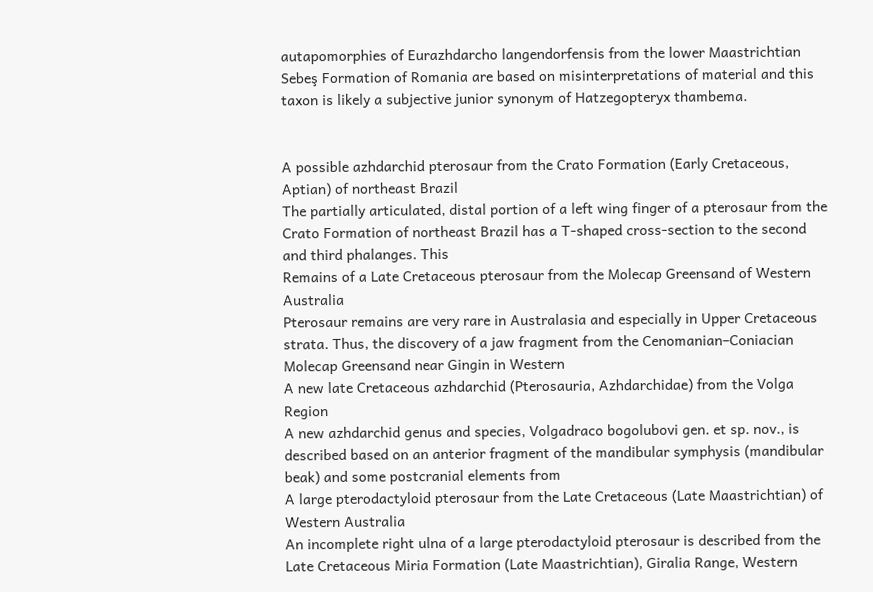autapomorphies of Eurazhdarcho langendorfensis from the lower Maastrichtian Sebeş Formation of Romania are based on misinterpretations of material and this taxon is likely a subjective junior synonym of Hatzegopteryx thambema.


A possible azhdarchid pterosaur from the Crato Formation (Early Cretaceous, Aptian) of northeast Brazil
The partially articulated, distal portion of a left wing finger of a pterosaur from the Crato Formation of northeast Brazil has a T-shaped cross-section to the second and third phalanges. This
Remains of a Late Cretaceous pterosaur from the Molecap Greensand of Western Australia
Pterosaur remains are very rare in Australasia and especially in Upper Cretaceous strata. Thus, the discovery of a jaw fragment from the Cenomanian–Coniacian Molecap Greensand near Gingin in Western
A new late Cretaceous azhdarchid (Pterosauria, Azhdarchidae) from the Volga Region
A new azhdarchid genus and species, Volgadraco bogolubovi gen. et sp. nov., is described based on an anterior fragment of the mandibular symphysis (mandibular beak) and some postcranial elements from
A large pterodactyloid pterosaur from the Late Cretaceous (Late Maastrichtian) of Western Australia
An incomplete right ulna of a large pterodactyloid pterosaur is described from the Late Cretaceous Miria Formation (Late Maastrichtian), Giralia Range, Western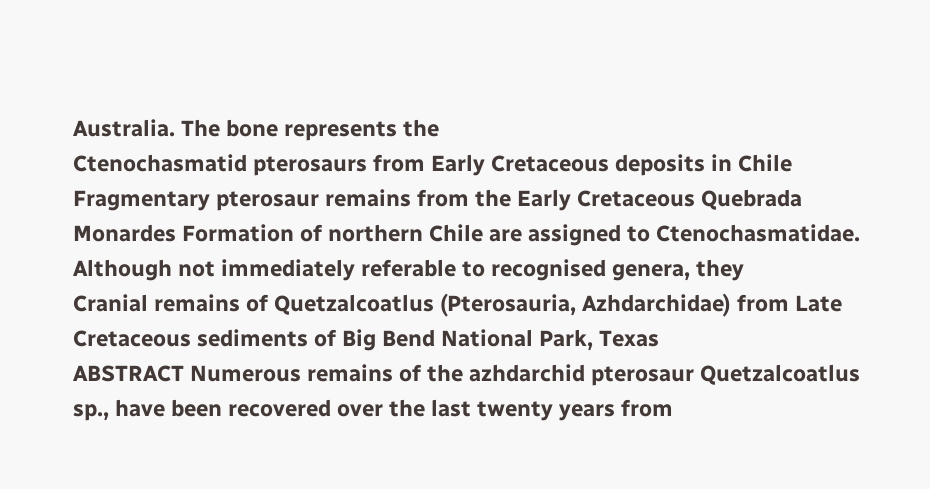Australia. The bone represents the
Ctenochasmatid pterosaurs from Early Cretaceous deposits in Chile
Fragmentary pterosaur remains from the Early Cretaceous Quebrada Monardes Formation of northern Chile are assigned to Ctenochasmatidae. Although not immediately referable to recognised genera, they
Cranial remains of Quetzalcoatlus (Pterosauria, Azhdarchidae) from Late Cretaceous sediments of Big Bend National Park, Texas
ABSTRACT Numerous remains of the azhdarchid pterosaur Quetzalcoatlus sp., have been recovered over the last twenty years from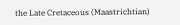the Late Cretaceous (Maastrichtian)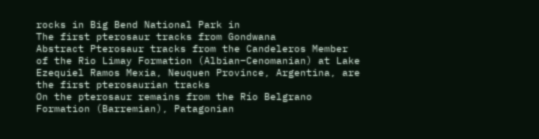rocks in Big Bend National Park in
The first pterosaur tracks from Gondwana
Abstract Pterosaur tracks from the Candeleros Member of the Rio Limay Formation (Albian–Cenomanian) at Lake Ezequiel Ramos Mexia, Neuquen Province, Argentina, are the first pterosaurian tracks
On the pterosaur remains from the Río Belgrano Formation (Barremian), Patagonian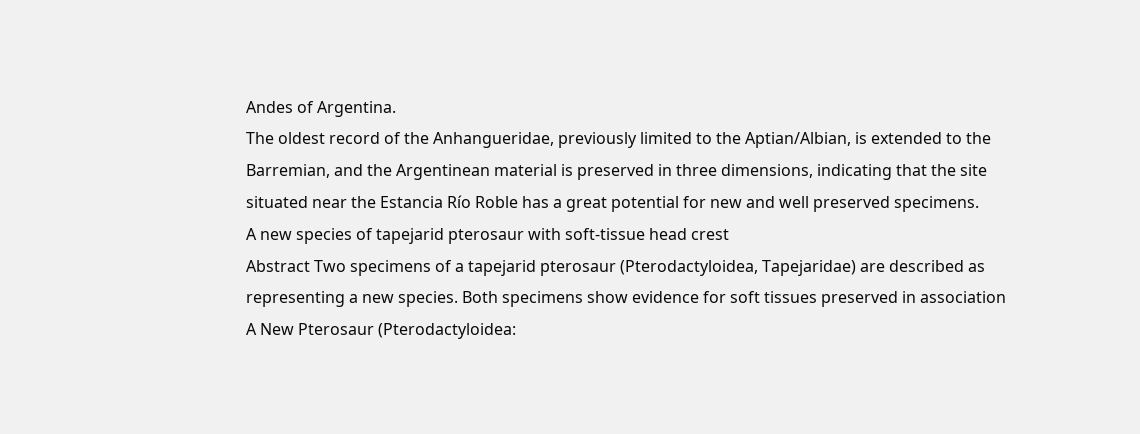Andes of Argentina.
The oldest record of the Anhangueridae, previously limited to the Aptian/Albian, is extended to the Barremian, and the Argentinean material is preserved in three dimensions, indicating that the site situated near the Estancia Río Roble has a great potential for new and well preserved specimens.
A new species of tapejarid pterosaur with soft-tissue head crest
Abstract Two specimens of a tapejarid pterosaur (Pterodactyloidea, Tapejaridae) are described as representing a new species. Both specimens show evidence for soft tissues preserved in association
A New Pterosaur (Pterodactyloidea: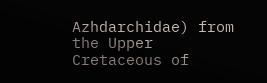Azhdarchidae) from the Upper Cretaceous of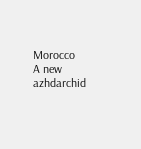Morocco
A new azhdarchid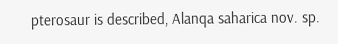pterosaur is described, Alanqa saharica nov. sp.